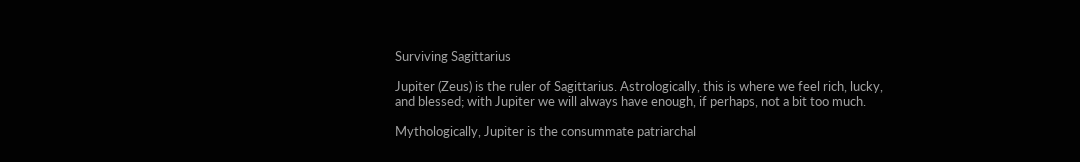Surviving Sagittarius

Jupiter (Zeus) is the ruler of Sagittarius. Astrologically, this is where we feel rich, lucky, and blessed; with Jupiter we will always have enough, if perhaps, not a bit too much.

Mythologically, Jupiter is the consummate patriarchal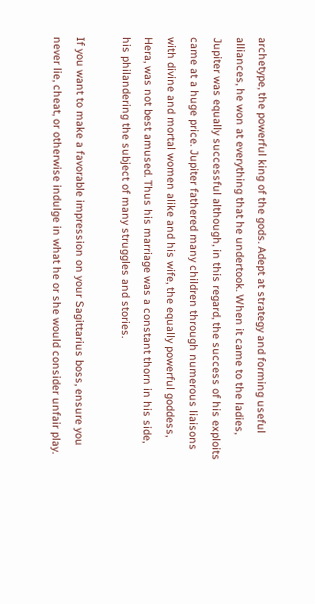archetype, the powerful king of the gods. Adept at strategy and forming useful alliances, he won at everything that he undertook. When it came to the ladies, Jupiter was equally successful although, in this regard, the success of his exploits came at a huge price. Jupiter fathered many children through numerous liaisons with divine and mortal women alike and his wife, the equally powerful goddess, Hera, was not best amused. Thus his marriage was a constant thorn in his side, his philandering the subject of many struggles and stories.

If you want to make a favorable impression on your Sagittarius boss, ensure you never lie, cheat, or otherwise indulge in what he or she would consider unfair play.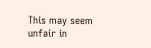This may seem unfair in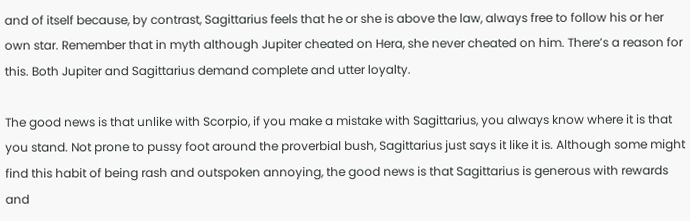and of itself because, by contrast, Sagittarius feels that he or she is above the law, always free to follow his or her own star. Remember that in myth although Jupiter cheated on Hera, she never cheated on him. There’s a reason for this. Both Jupiter and Sagittarius demand complete and utter loyalty.

The good news is that unlike with Scorpio, if you make a mistake with Sagittarius, you always know where it is that you stand. Not prone to pussy foot around the proverbial bush, Sagittarius just says it like it is. Although some might find this habit of being rash and outspoken annoying, the good news is that Sagittarius is generous with rewards and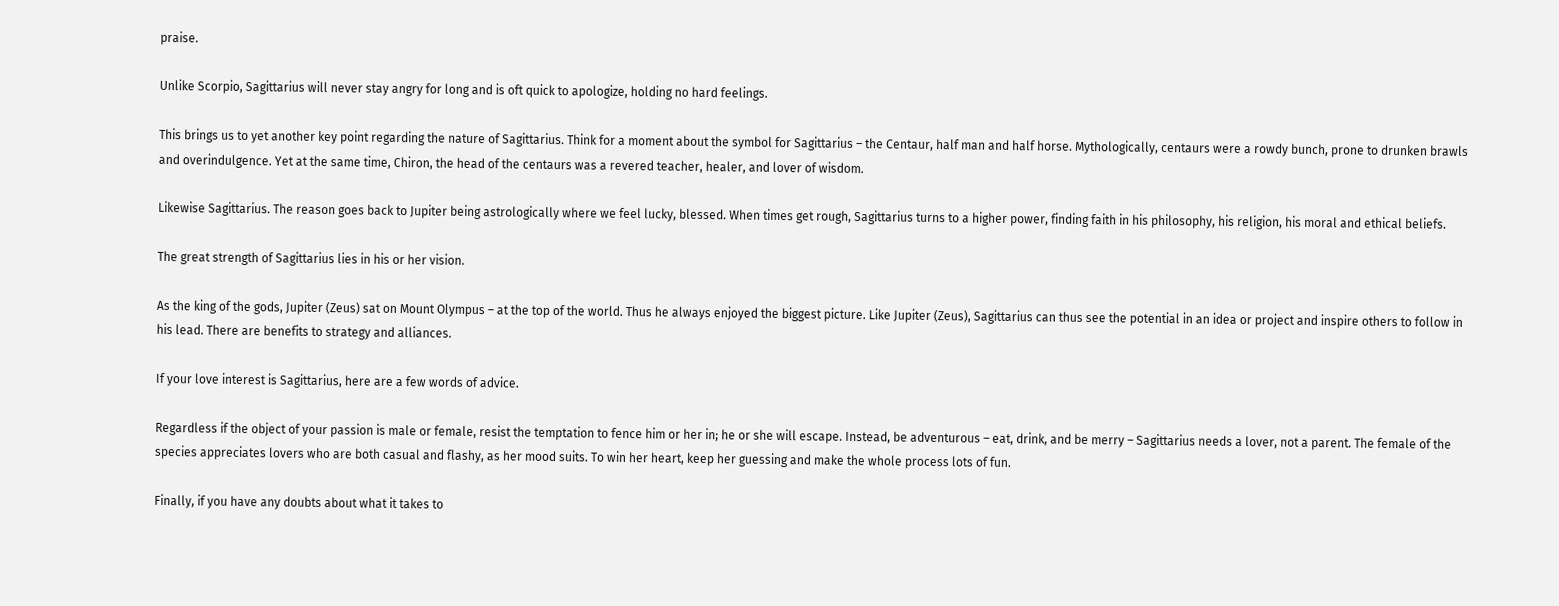praise.

Unlike Scorpio, Sagittarius will never stay angry for long and is oft quick to apologize, holding no hard feelings.

This brings us to yet another key point regarding the nature of Sagittarius. Think for a moment about the symbol for Sagittarius – the Centaur, half man and half horse. Mythologically, centaurs were a rowdy bunch, prone to drunken brawls and overindulgence. Yet at the same time, Chiron, the head of the centaurs was a revered teacher, healer, and lover of wisdom.

Likewise Sagittarius. The reason goes back to Jupiter being astrologically where we feel lucky, blessed. When times get rough, Sagittarius turns to a higher power, finding faith in his philosophy, his religion, his moral and ethical beliefs.

The great strength of Sagittarius lies in his or her vision.

As the king of the gods, Jupiter (Zeus) sat on Mount Olympus – at the top of the world. Thus he always enjoyed the biggest picture. Like Jupiter (Zeus), Sagittarius can thus see the potential in an idea or project and inspire others to follow in his lead. There are benefits to strategy and alliances.

If your love interest is Sagittarius, here are a few words of advice.

Regardless if the object of your passion is male or female, resist the temptation to fence him or her in; he or she will escape. Instead, be adventurous – eat, drink, and be merry – Sagittarius needs a lover, not a parent. The female of the species appreciates lovers who are both casual and flashy, as her mood suits. To win her heart, keep her guessing and make the whole process lots of fun.

Finally, if you have any doubts about what it takes to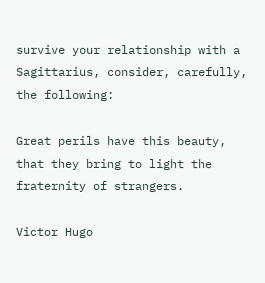survive your relationship with a Sagittarius, consider, carefully, the following:

Great perils have this beauty, that they bring to light the fraternity of strangers.

Victor Hugo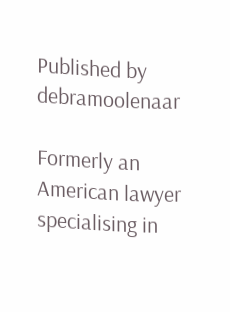Published by debramoolenaar

Formerly an American lawyer specialising in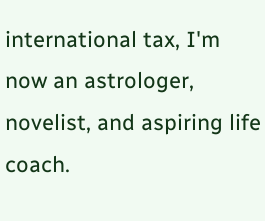international tax, I'm now an astrologer, novelist, and aspiring life coach.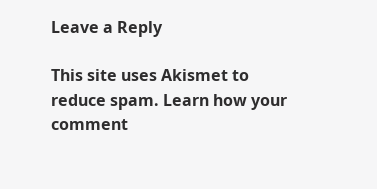Leave a Reply

This site uses Akismet to reduce spam. Learn how your comment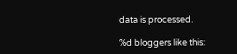data is processed.

%d bloggers like this: